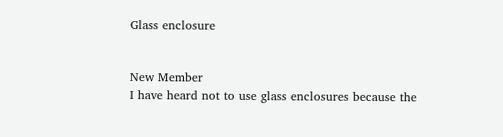Glass enclosure


New Member
I have heard not to use glass enclosures because the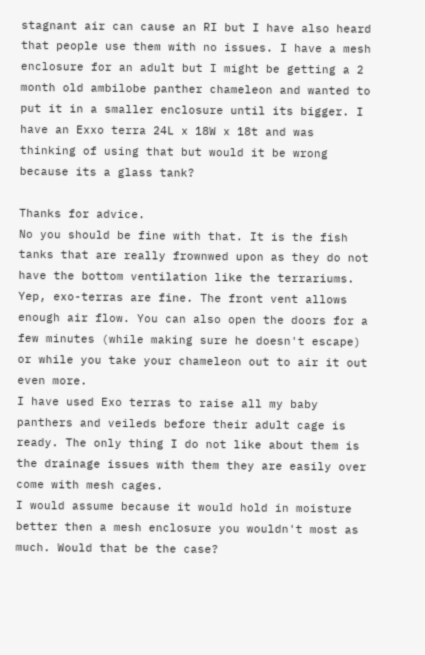stagnant air can cause an RI but I have also heard that people use them with no issues. I have a mesh enclosure for an adult but I might be getting a 2 month old ambilobe panther chameleon and wanted to put it in a smaller enclosure until its bigger. I have an Exxo terra 24L x 18W x 18t and was thinking of using that but would it be wrong because its a glass tank?

Thanks for advice.
No you should be fine with that. It is the fish tanks that are really frownwed upon as they do not have the bottom ventilation like the terrariums.
Yep, exo-terras are fine. The front vent allows enough air flow. You can also open the doors for a few minutes (while making sure he doesn't escape) or while you take your chameleon out to air it out even more.
I have used Exo terras to raise all my baby panthers and veileds before their adult cage is ready. The only thing I do not like about them is the drainage issues with them they are easily over come with mesh cages.
I would assume because it would hold in moisture better then a mesh enclosure you wouldn't most as much. Would that be the case?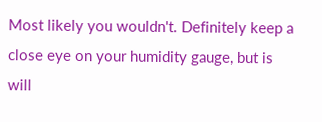Most likely you wouldn't. Definitely keep a close eye on your humidity gauge, but is will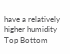have a relatively higher humidity
Top Bottom